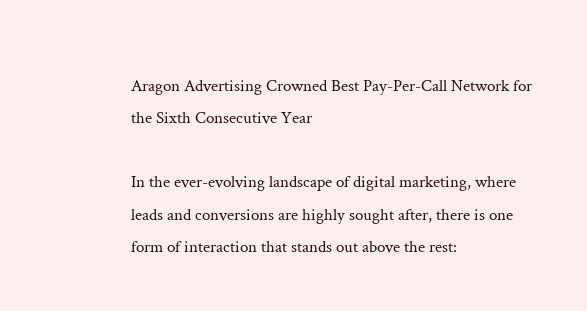Aragon Advertising Crowned Best Pay-Per-Call Network for the Sixth Consecutive Year

In the ever-evolving landscape of digital marketing, where leads and conversions are highly sought after, there is one form of interaction that stands out above the rest: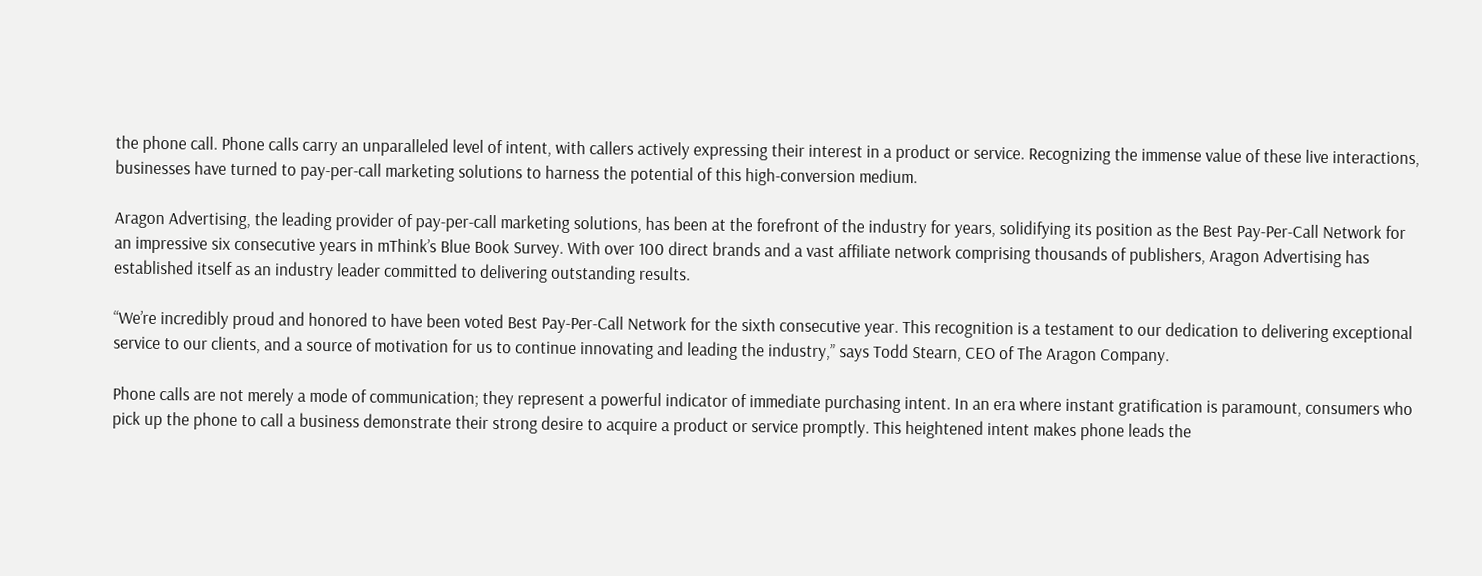the phone call. Phone calls carry an unparalleled level of intent, with callers actively expressing their interest in a product or service. Recognizing the immense value of these live interactions, businesses have turned to pay-per-call marketing solutions to harness the potential of this high-conversion medium.

Aragon Advertising, the leading provider of pay-per-call marketing solutions, has been at the forefront of the industry for years, solidifying its position as the Best Pay-Per-Call Network for an impressive six consecutive years in mThink’s Blue Book Survey. With over 100 direct brands and a vast affiliate network comprising thousands of publishers, Aragon Advertising has established itself as an industry leader committed to delivering outstanding results.

“We’re incredibly proud and honored to have been voted Best Pay-Per-Call Network for the sixth consecutive year. This recognition is a testament to our dedication to delivering exceptional service to our clients, and a source of motivation for us to continue innovating and leading the industry,” says Todd Stearn, CEO of The Aragon Company.

Phone calls are not merely a mode of communication; they represent a powerful indicator of immediate purchasing intent. In an era where instant gratification is paramount, consumers who pick up the phone to call a business demonstrate their strong desire to acquire a product or service promptly. This heightened intent makes phone leads the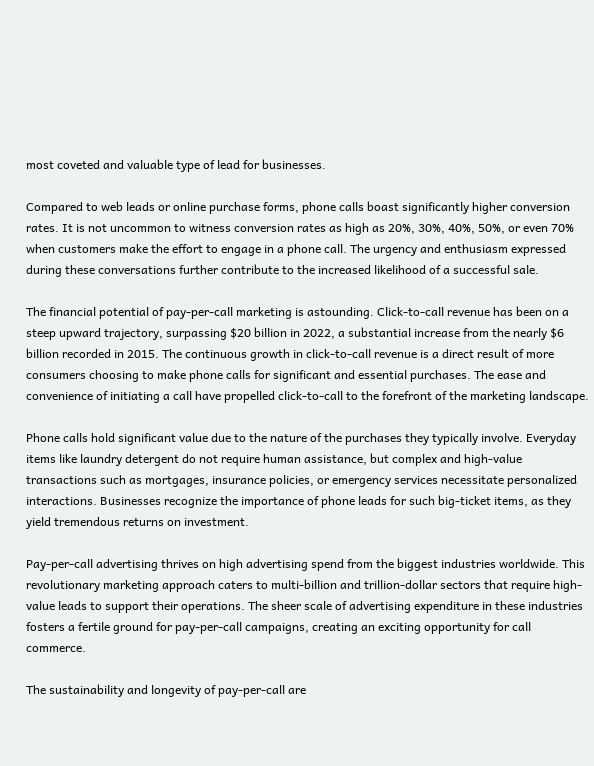most coveted and valuable type of lead for businesses.

Compared to web leads or online purchase forms, phone calls boast significantly higher conversion rates. It is not uncommon to witness conversion rates as high as 20%, 30%, 40%, 50%, or even 70% when customers make the effort to engage in a phone call. The urgency and enthusiasm expressed during these conversations further contribute to the increased likelihood of a successful sale.

The financial potential of pay-per-call marketing is astounding. Click-to-call revenue has been on a steep upward trajectory, surpassing $20 billion in 2022, a substantial increase from the nearly $6 billion recorded in 2015. The continuous growth in click-to-call revenue is a direct result of more consumers choosing to make phone calls for significant and essential purchases. The ease and convenience of initiating a call have propelled click-to-call to the forefront of the marketing landscape.

Phone calls hold significant value due to the nature of the purchases they typically involve. Everyday items like laundry detergent do not require human assistance, but complex and high-value transactions such as mortgages, insurance policies, or emergency services necessitate personalized interactions. Businesses recognize the importance of phone leads for such big-ticket items, as they yield tremendous returns on investment.

Pay-per-call advertising thrives on high advertising spend from the biggest industries worldwide. This revolutionary marketing approach caters to multi-billion and trillion-dollar sectors that require high-value leads to support their operations. The sheer scale of advertising expenditure in these industries fosters a fertile ground for pay-per-call campaigns, creating an exciting opportunity for call commerce.

The sustainability and longevity of pay-per-call are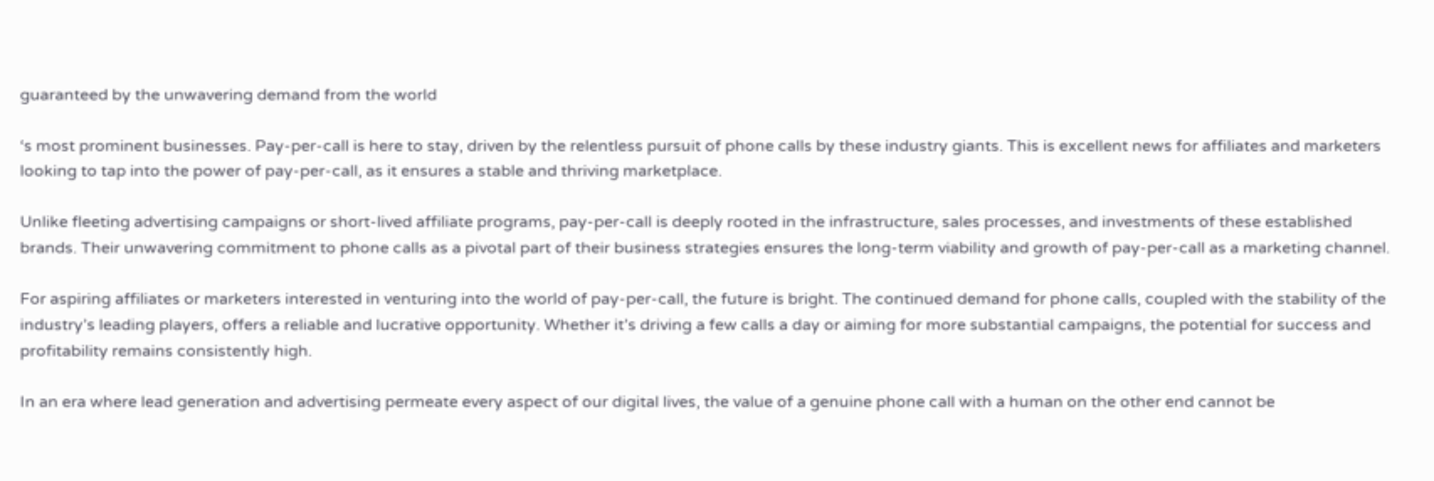guaranteed by the unwavering demand from the world

‘s most prominent businesses. Pay-per-call is here to stay, driven by the relentless pursuit of phone calls by these industry giants. This is excellent news for affiliates and marketers looking to tap into the power of pay-per-call, as it ensures a stable and thriving marketplace.

Unlike fleeting advertising campaigns or short-lived affiliate programs, pay-per-call is deeply rooted in the infrastructure, sales processes, and investments of these established brands. Their unwavering commitment to phone calls as a pivotal part of their business strategies ensures the long-term viability and growth of pay-per-call as a marketing channel.

For aspiring affiliates or marketers interested in venturing into the world of pay-per-call, the future is bright. The continued demand for phone calls, coupled with the stability of the industry’s leading players, offers a reliable and lucrative opportunity. Whether it’s driving a few calls a day or aiming for more substantial campaigns, the potential for success and profitability remains consistently high.

In an era where lead generation and advertising permeate every aspect of our digital lives, the value of a genuine phone call with a human on the other end cannot be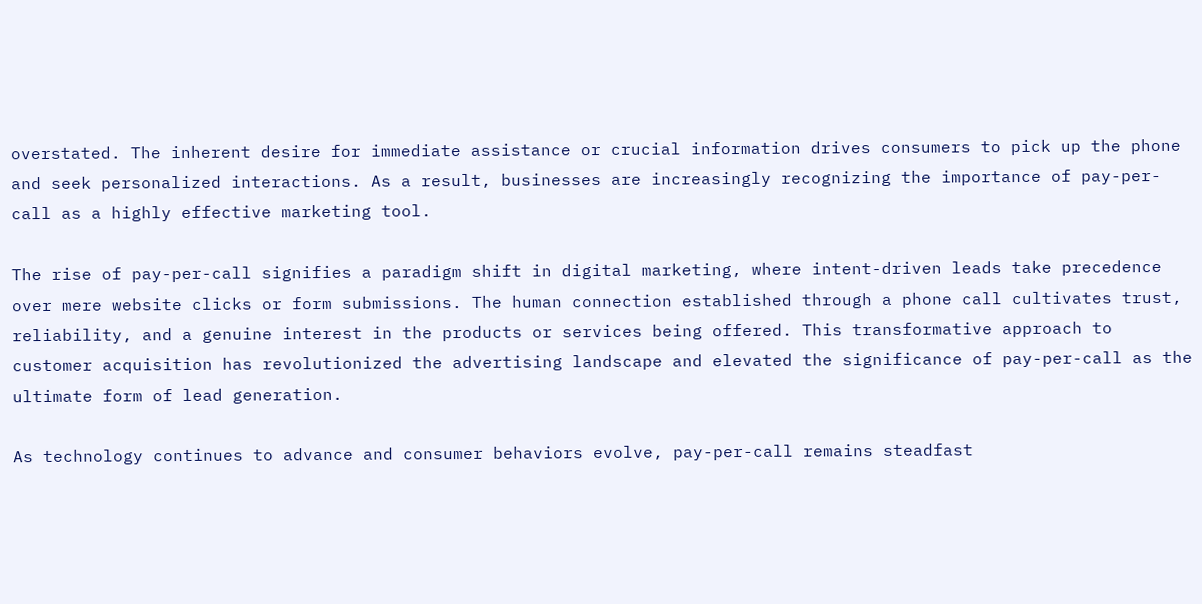overstated. The inherent desire for immediate assistance or crucial information drives consumers to pick up the phone and seek personalized interactions. As a result, businesses are increasingly recognizing the importance of pay-per-call as a highly effective marketing tool.

The rise of pay-per-call signifies a paradigm shift in digital marketing, where intent-driven leads take precedence over mere website clicks or form submissions. The human connection established through a phone call cultivates trust, reliability, and a genuine interest in the products or services being offered. This transformative approach to customer acquisition has revolutionized the advertising landscape and elevated the significance of pay-per-call as the ultimate form of lead generation.

As technology continues to advance and consumer behaviors evolve, pay-per-call remains steadfast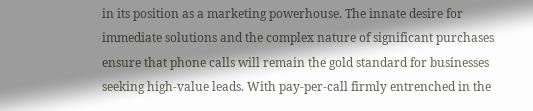in its position as a marketing powerhouse. The innate desire for immediate solutions and the complex nature of significant purchases ensure that phone calls will remain the gold standard for businesses seeking high-value leads. With pay-per-call firmly entrenched in the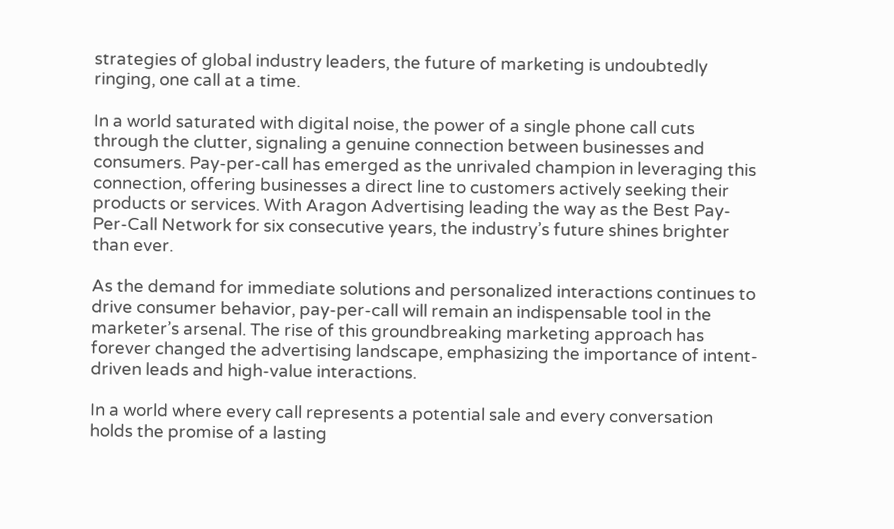strategies of global industry leaders, the future of marketing is undoubtedly ringing, one call at a time.

In a world saturated with digital noise, the power of a single phone call cuts through the clutter, signaling a genuine connection between businesses and consumers. Pay-per-call has emerged as the unrivaled champion in leveraging this connection, offering businesses a direct line to customers actively seeking their products or services. With Aragon Advertising leading the way as the Best Pay-Per-Call Network for six consecutive years, the industry’s future shines brighter than ever.

As the demand for immediate solutions and personalized interactions continues to drive consumer behavior, pay-per-call will remain an indispensable tool in the marketer’s arsenal. The rise of this groundbreaking marketing approach has forever changed the advertising landscape, emphasizing the importance of intent-driven leads and high-value interactions.

In a world where every call represents a potential sale and every conversation holds the promise of a lasting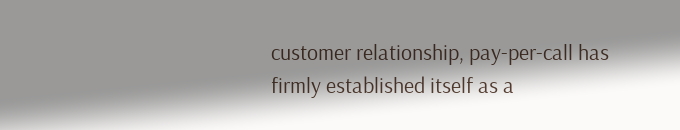customer relationship, pay-per-call has firmly established itself as a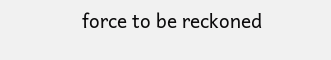force to be reckoned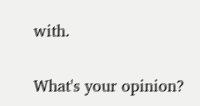with.

What's your opinion?